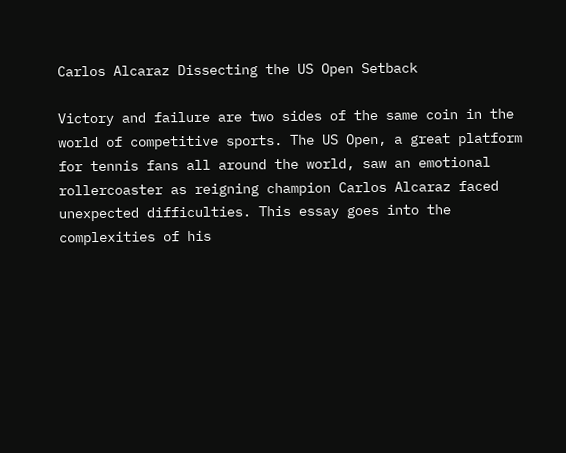Carlos Alcaraz Dissecting the US Open Setback

Victory and failure are two sides of the same coin in the world of competitive sports. The US Open, a great platform for tennis fans all around the world, saw an emotional rollercoaster as reigning champion Carlos Alcaraz faced unexpected difficulties. This essay goes into the complexities of his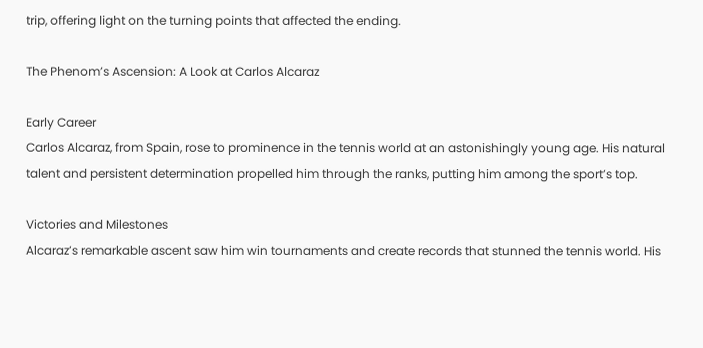trip, offering light on the turning points that affected the ending.

The Phenom’s Ascension: A Look at Carlos Alcaraz

Early Career
Carlos Alcaraz, from Spain, rose to prominence in the tennis world at an astonishingly young age. His natural talent and persistent determination propelled him through the ranks, putting him among the sport’s top.

Victories and Milestones
Alcaraz’s remarkable ascent saw him win tournaments and create records that stunned the tennis world. His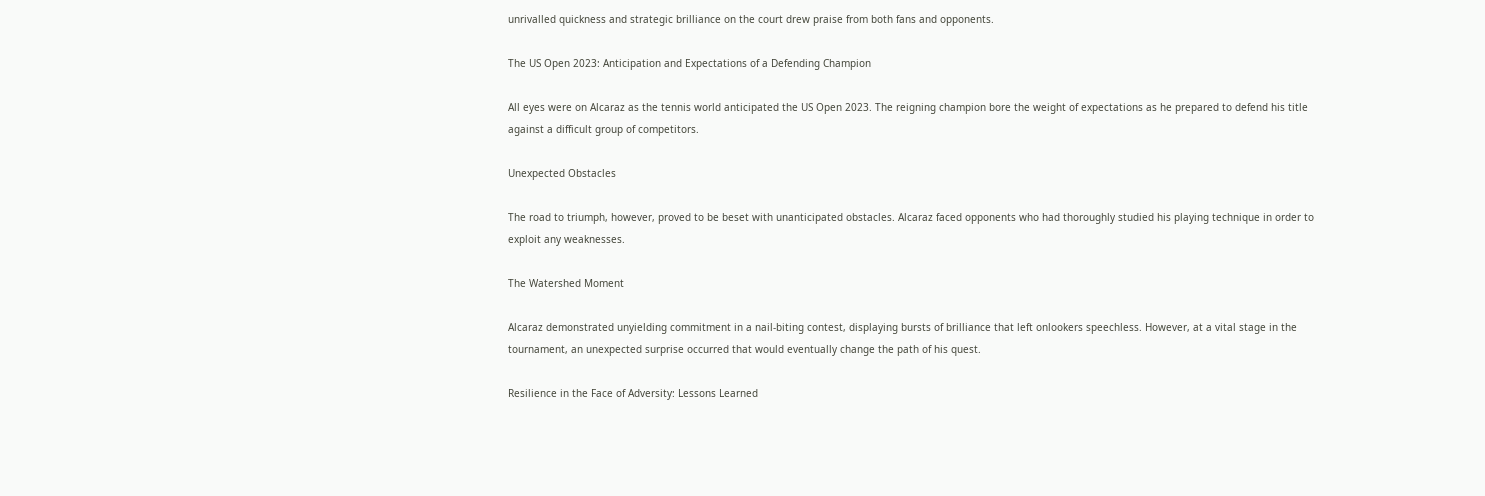unrivalled quickness and strategic brilliance on the court drew praise from both fans and opponents.

The US Open 2023: Anticipation and Expectations of a Defending Champion

All eyes were on Alcaraz as the tennis world anticipated the US Open 2023. The reigning champion bore the weight of expectations as he prepared to defend his title against a difficult group of competitors.

Unexpected Obstacles

The road to triumph, however, proved to be beset with unanticipated obstacles. Alcaraz faced opponents who had thoroughly studied his playing technique in order to exploit any weaknesses.

The Watershed Moment

Alcaraz demonstrated unyielding commitment in a nail-biting contest, displaying bursts of brilliance that left onlookers speechless. However, at a vital stage in the tournament, an unexpected surprise occurred that would eventually change the path of his quest.

Resilience in the Face of Adversity: Lessons Learned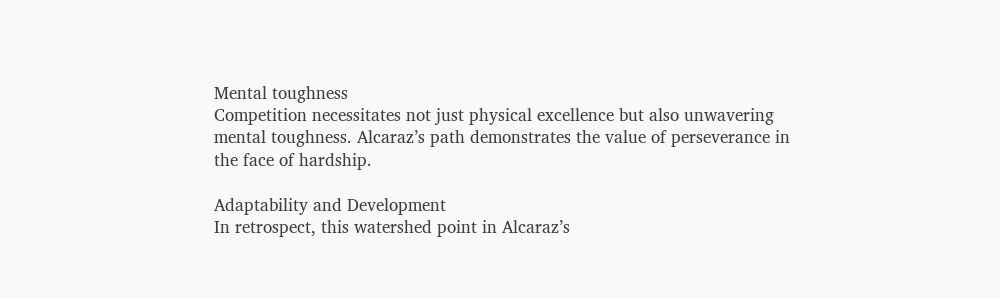Mental toughness
Competition necessitates not just physical excellence but also unwavering mental toughness. Alcaraz’s path demonstrates the value of perseverance in the face of hardship.

Adaptability and Development
In retrospect, this watershed point in Alcaraz’s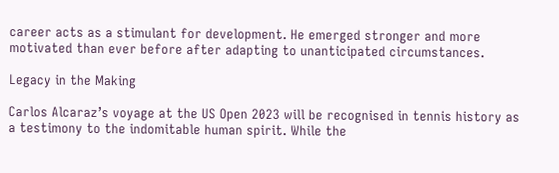career acts as a stimulant for development. He emerged stronger and more motivated than ever before after adapting to unanticipated circumstances.

Legacy in the Making

Carlos Alcaraz’s voyage at the US Open 2023 will be recognised in tennis history as a testimony to the indomitable human spirit. While the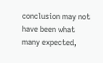conclusion may not have been what many expected,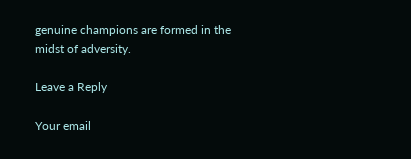genuine champions are formed in the midst of adversity.

Leave a Reply

Your email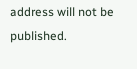address will not be published.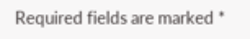Required fields are marked *